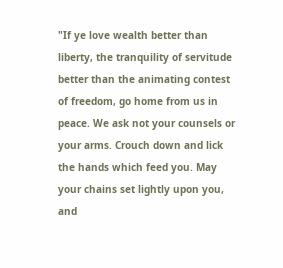"If ye love wealth better than liberty, the tranquility of servitude better than the animating contest of freedom, go home from us in peace. We ask not your counsels or your arms. Crouch down and lick the hands which feed you. May your chains set lightly upon you, and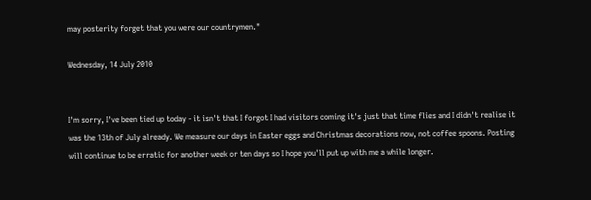may posterity forget that you were our countrymen."

Wednesday, 14 July 2010


I'm sorry, I've been tied up today - it isn't that I forgot I had visitors coming it's just that time flies and I didn't realise it was the 13th of July already. We measure our days in Easter eggs and Christmas decorations now, not coffee spoons. Posting will continue to be erratic for another week or ten days so I hope you'll put up with me a while longer.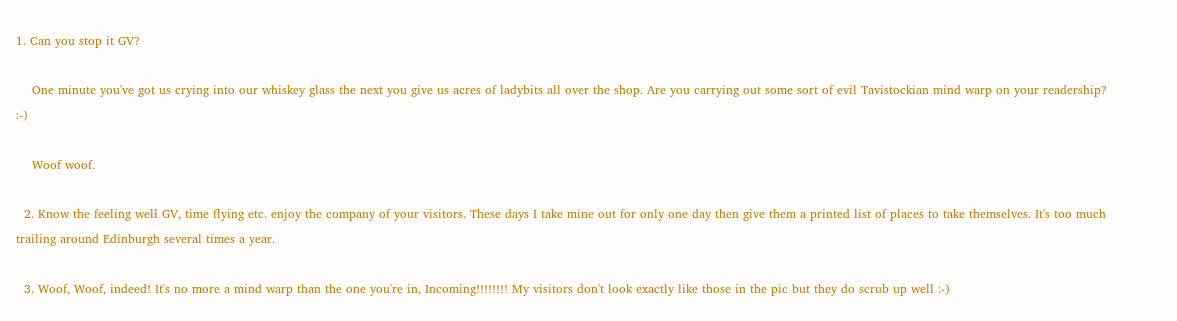1. Can you stop it GV?

    One minute you've got us crying into our whiskey glass the next you give us acres of ladybits all over the shop. Are you carrying out some sort of evil Tavistockian mind warp on your readership? :-)

    Woof woof.

  2. Know the feeling well GV, time flying etc. enjoy the company of your visitors. These days I take mine out for only one day then give them a printed list of places to take themselves. It's too much trailing around Edinburgh several times a year.

  3. Woof, Woof, indeed! It's no more a mind warp than the one you're in, Incoming!!!!!!!! My visitors don't look exactly like those in the pic but they do scrub up well :-)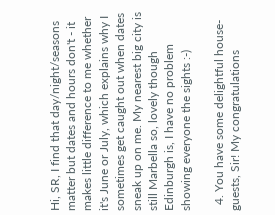Hi, SR, I find that day/night/seasons matter but dates and hours don't - it makes little difference to me whether it's June or July, which explains why I sometimes get caught out when dates sneak up on me. My nearest big city is still Marbella so, lovely though Edinburgh is, I have no problem showing everyone the sights :-)

  4. You have some delightful house-guests, Sir! My congratulations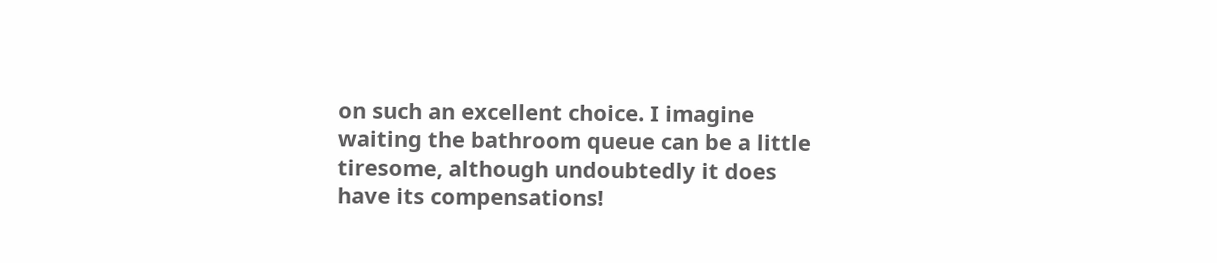on such an excellent choice. I imagine waiting the bathroom queue can be a little tiresome, although undoubtedly it does have its compensations!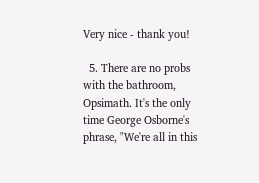Very nice - thank you!

  5. There are no probs with the bathroom, Opsimath. It's the only time George Osborne's phrase, "We're all in this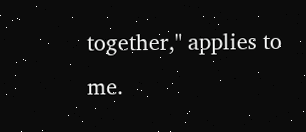together," applies to me.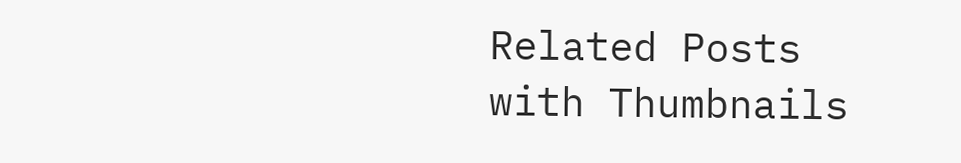Related Posts with Thumbnails